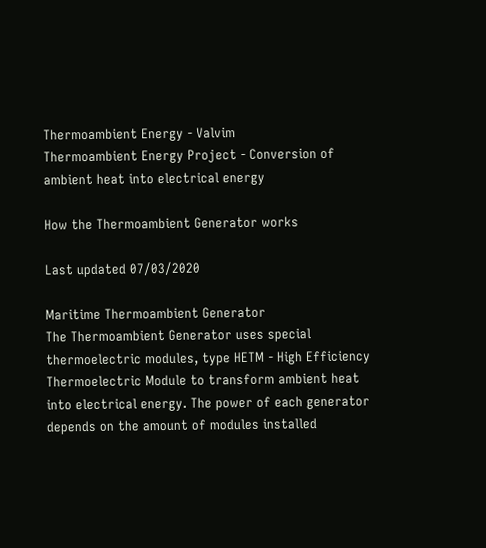Thermoambient Energy - Valvim
Thermoambient Energy Project - Conversion of ambient heat into electrical energy

How the Thermoambient Generator works

Last updated 07/03/2020

Maritime Thermoambient Generator
The Thermoambient Generator uses special thermoelectric modules, type HETM - High Efficiency Thermoelectric Module to transform ambient heat into electrical energy. The power of each generator depends on the amount of modules installed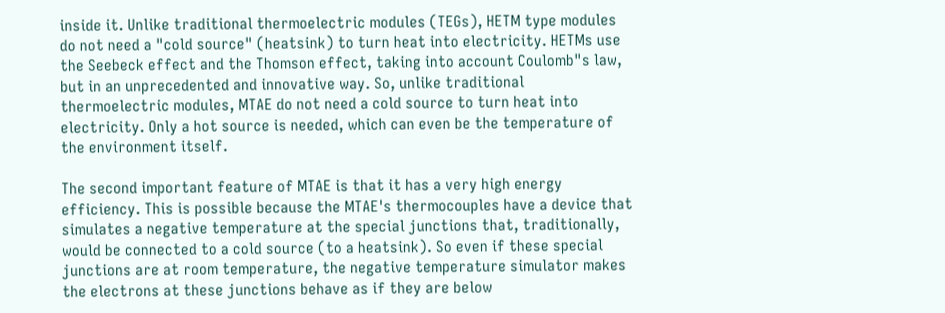inside it. Unlike traditional thermoelectric modules (TEGs), HETM type modules do not need a "cold source" (heatsink) to turn heat into electricity. HETMs use the Seebeck effect and the Thomson effect, taking into account Coulomb"s law, but in an unprecedented and innovative way. So, unlike traditional thermoelectric modules, MTAE do not need a cold source to turn heat into electricity. Only a hot source is needed, which can even be the temperature of the environment itself.

The second important feature of MTAE is that it has a very high energy efficiency. This is possible because the MTAE's thermocouples have a device that simulates a negative temperature at the special junctions that, traditionally, would be connected to a cold source (to a heatsink). So even if these special junctions are at room temperature, the negative temperature simulator makes the electrons at these junctions behave as if they are below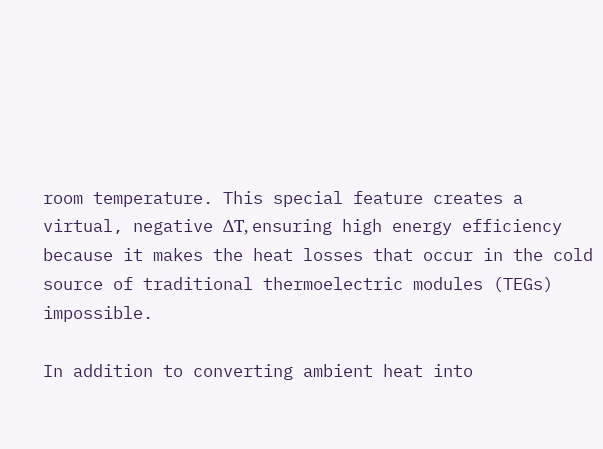room temperature. This special feature creates a virtual, negative ΔT, ensuring high energy efficiency because it makes the heat losses that occur in the cold source of traditional thermoelectric modules (TEGs) impossible.

In addition to converting ambient heat into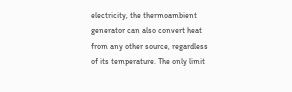electricity, the thermoambient generator can also convert heat from any other source, regardless of its temperature. The only limit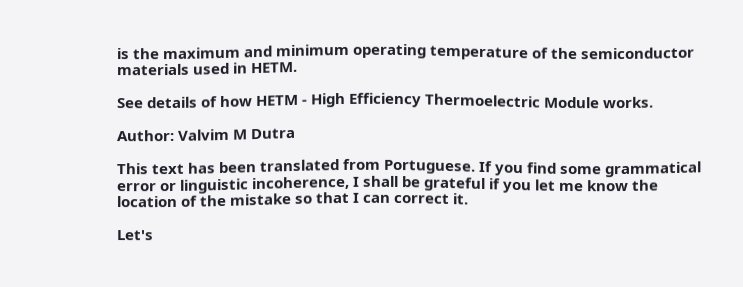is the maximum and minimum operating temperature of the semiconductor materials used in HETM.

See details of how HETM - High Efficiency Thermoelectric Module works.

Author: Valvim M Dutra

This text has been translated from Portuguese. If you find some grammatical error or linguistic incoherence, I shall be grateful if you let me know the location of the mistake so that I can correct it.

Let's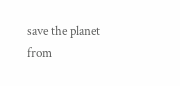save the planet from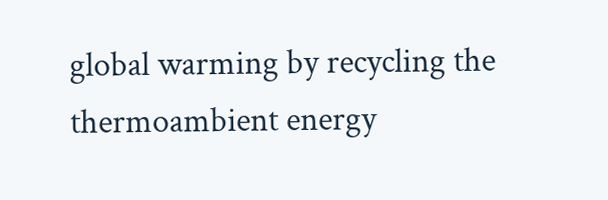global warming by recycling the thermoambient energy